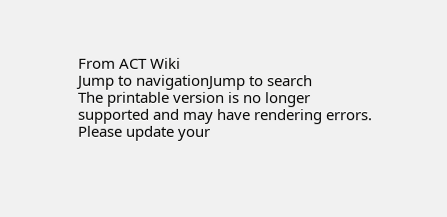From ACT Wiki
Jump to navigationJump to search
The printable version is no longer supported and may have rendering errors. Please update your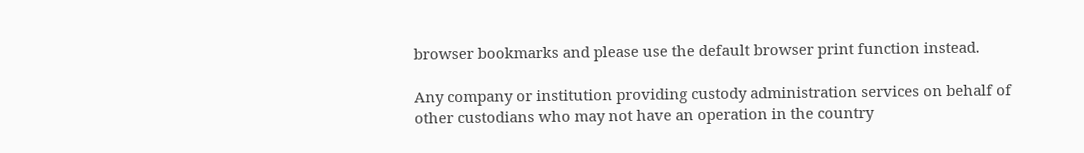browser bookmarks and please use the default browser print function instead.

Any company or institution providing custody administration services on behalf of other custodians who may not have an operation in the country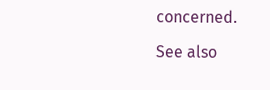concerned.

See also